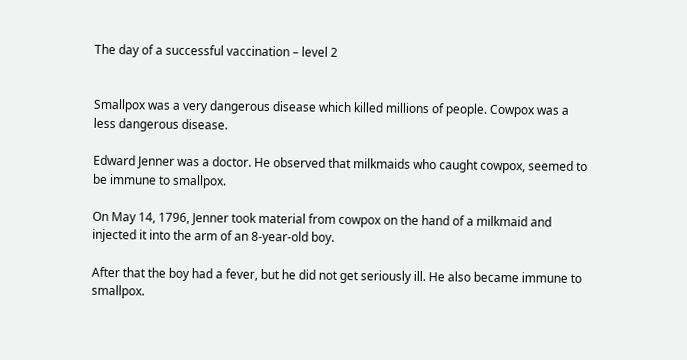The day of a successful vaccination – level 2


Smallpox was a very dangerous disease which killed millions of people. Cowpox was a less dangerous disease.

Edward Jenner was a doctor. He observed that milkmaids who caught cowpox, seemed to be immune to smallpox.

On May 14, 1796, Jenner took material from cowpox on the hand of a milkmaid and injected it into the arm of an 8-year-old boy.

After that the boy had a fever, but he did not get seriously ill. He also became immune to smallpox.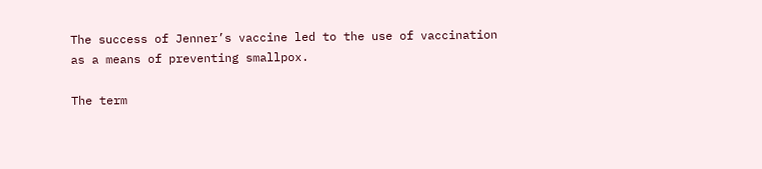The success of Jenner’s vaccine led to the use of vaccination as a means of preventing smallpox.

The term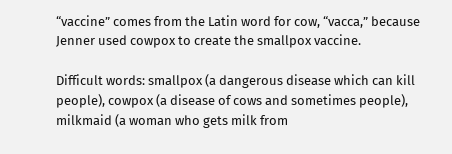“vaccine” comes from the Latin word for cow, “vacca,” because Jenner used cowpox to create the smallpox vaccine.

Difficult words: smallpox (a dangerous disease which can kill people), cowpox (a disease of cows and sometimes people), milkmaid (a woman who gets milk from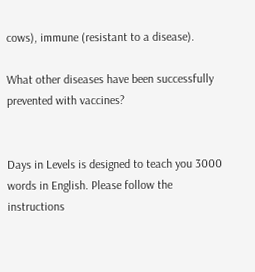cows), immune (resistant to a disease).

What other diseases have been successfully prevented with vaccines?


Days in Levels is designed to teach you 3000 words in English. Please follow the instructions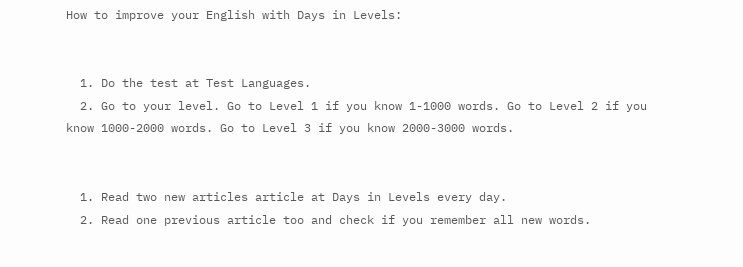How to improve your English with Days in Levels:


  1. Do the test at Test Languages.
  2. Go to your level. Go to Level 1 if you know 1-1000 words. Go to Level 2 if you know 1000-2000 words. Go to Level 3 if you know 2000-3000 words.


  1. Read two new articles article at Days in Levels every day.
  2. Read one previous article too and check if you remember all new words.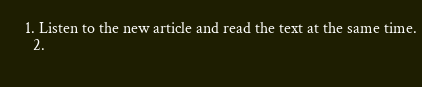1. Listen to the new article and read the text at the same time.
  2.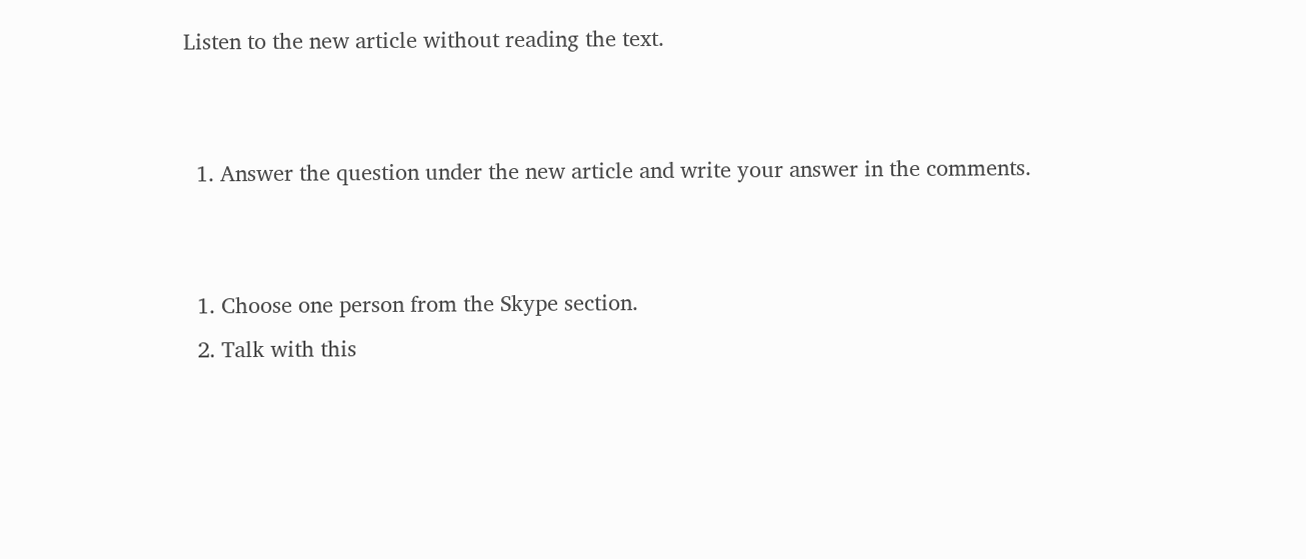Listen to the new article without reading the text.


  1. Answer the question under the new article and write your answer in the comments.


  1. Choose one person from the Skype section.
  2. Talk with this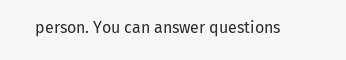person. You can answer questions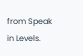from Speak in Levels.